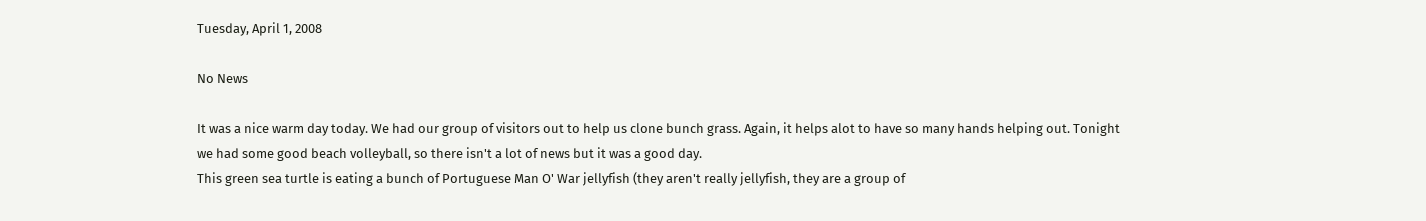Tuesday, April 1, 2008

No News

It was a nice warm day today. We had our group of visitors out to help us clone bunch grass. Again, it helps alot to have so many hands helping out. Tonight we had some good beach volleyball, so there isn't a lot of news but it was a good day.
This green sea turtle is eating a bunch of Portuguese Man O' War jellyfish (they aren't really jellyfish, they are a group of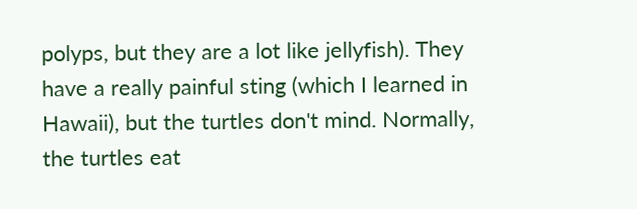polyps, but they are a lot like jellyfish). They have a really painful sting (which I learned in Hawaii), but the turtles don't mind. Normally, the turtles eat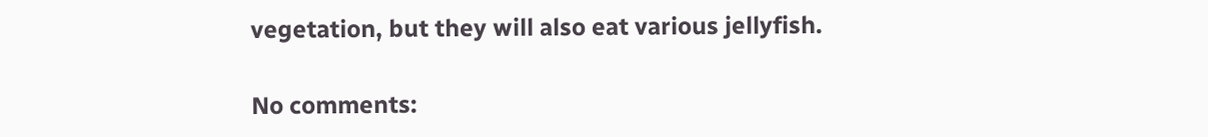vegetation, but they will also eat various jellyfish.

No comments: